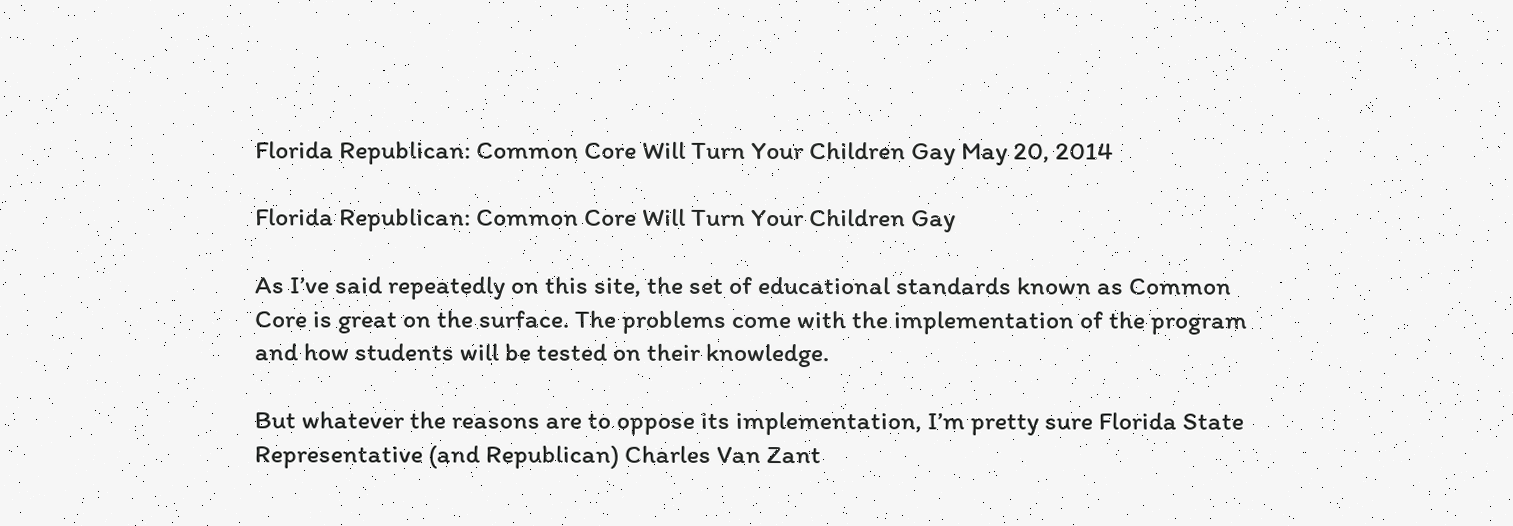Florida Republican: Common Core Will Turn Your Children Gay May 20, 2014

Florida Republican: Common Core Will Turn Your Children Gay

As I’ve said repeatedly on this site, the set of educational standards known as Common Core is great on the surface. The problems come with the implementation of the program and how students will be tested on their knowledge.

But whatever the reasons are to oppose its implementation, I’m pretty sure Florida State Representative (and Republican) Charles Van Zant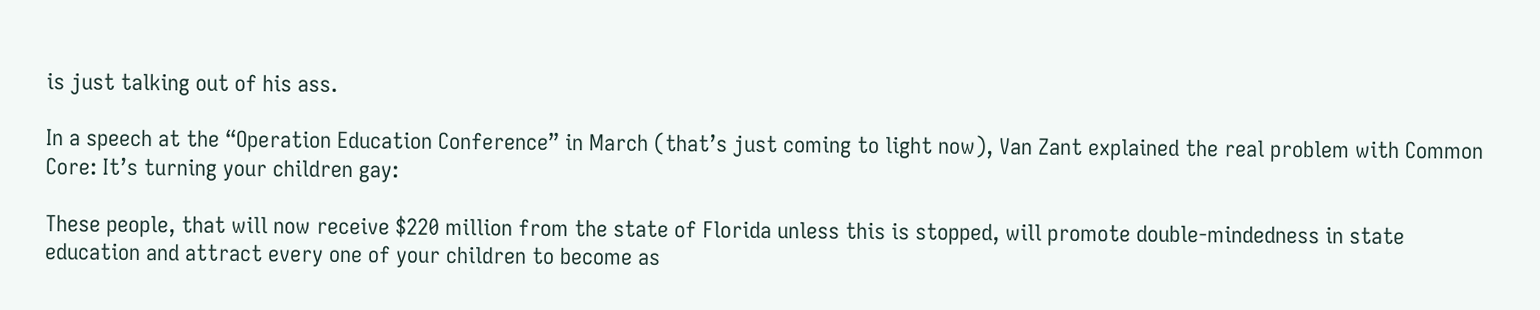is just talking out of his ass.

In a speech at the “Operation Education Conference” in March (that’s just coming to light now), Van Zant explained the real problem with Common Core: It’s turning your children gay:

These people, that will now receive $220 million from the state of Florida unless this is stopped, will promote double-mindedness in state education and attract every one of your children to become as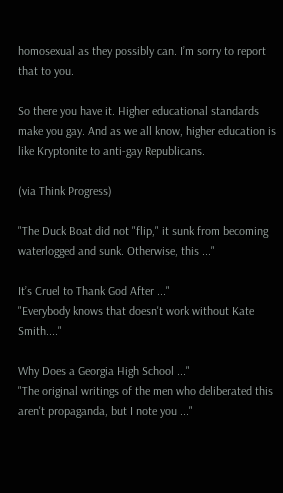homosexual as they possibly can. I’m sorry to report that to you.

So there you have it. Higher educational standards make you gay. And as we all know, higher education is like Kryptonite to anti-gay Republicans.

(via Think Progress)

"The Duck Boat did not "flip," it sunk from becoming waterlogged and sunk. Otherwise, this ..."

It’s Cruel to Thank God After ..."
"Everybody knows that doesn't work without Kate Smith...."

Why Does a Georgia High School ..."
"The original writings of the men who deliberated this aren't propaganda, but I note you ..."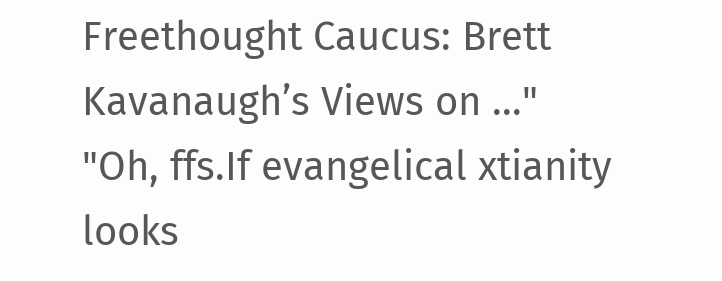Freethought Caucus: Brett Kavanaugh’s Views on ..."
"Oh, ffs.If evangelical xtianity looks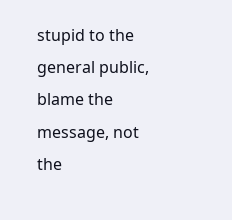stupid to the general public, blame the message, not the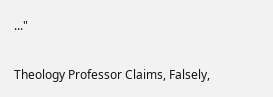..."

Theology Professor Claims, Falsely,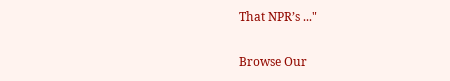That NPR’s ..."

Browse Our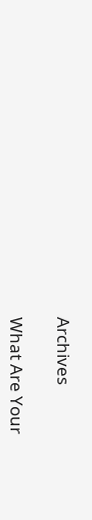Archives

What Are Your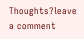Thoughts?leave a comment